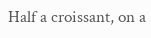Half a croissant, on a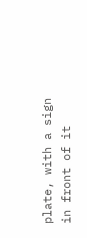plate, with a sign in front of it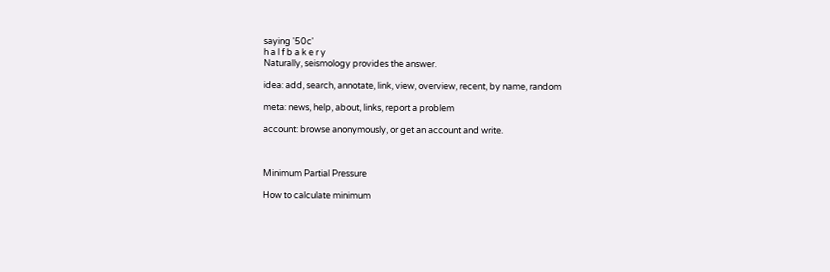saying '50c'
h a l f b a k e r y
Naturally, seismology provides the answer.

idea: add, search, annotate, link, view, overview, recent, by name, random

meta: news, help, about, links, report a problem

account: browse anonymously, or get an account and write.



Minimum Partial Pressure

How to calculate minimum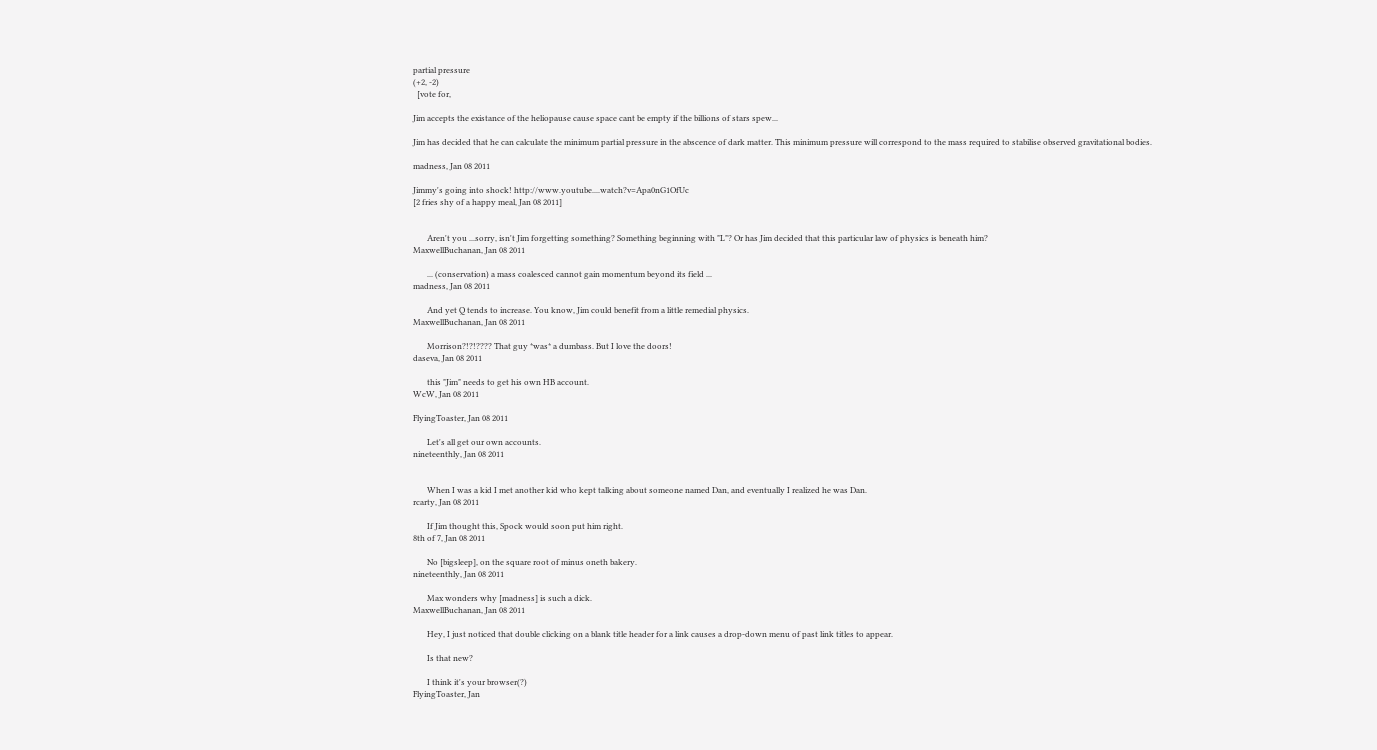partial pressure
(+2, -2)
  [vote for,

Jim accepts the existance of the heliopause cause space cant be empty if the billions of stars spew...

Jim has decided that he can calculate the minimum partial pressure in the abscence of dark matter. This minimum pressure will correspond to the mass required to stabilise observed gravitational bodies.

madness, Jan 08 2011

Jimmy's going into shock! http://www.youtube....watch?v=Apa0nG1OfUc
[2 fries shy of a happy meal, Jan 08 2011]


       Aren't you ...sorry, isn't Jim forgetting something? Something beginning with "L"? Or has Jim decided that this particular law of physics is beneath him?
MaxwellBuchanan, Jan 08 2011

       ... (conservation) a mass coalesced cannot gain momentum beyond its field ...
madness, Jan 08 2011

       And yet Q tends to increase. You know, Jim could benefit from a little remedial physics.
MaxwellBuchanan, Jan 08 2011

       Morrison?!?!???? That guy *was* a dumbass. But I love the doors!
daseva, Jan 08 2011

       this "Jim" needs to get his own HB account.
WcW, Jan 08 2011

FlyingToaster, Jan 08 2011

       Let's all get our own accounts.
nineteenthly, Jan 08 2011


       When I was a kid I met another kid who kept talking about someone named Dan, and eventually I realized he was Dan.
rcarty, Jan 08 2011

       If Jim thought this, Spock would soon put him right.
8th of 7, Jan 08 2011

       No [bigsleep], on the square root of minus oneth bakery.
nineteenthly, Jan 08 2011

       Max wonders why [madness] is such a dick.
MaxwellBuchanan, Jan 08 2011

       Hey, I just noticed that double clicking on a blank title header for a link causes a drop-down menu of past link titles to appear.

       Is that new?

       I think it's your browser(?)
FlyingToaster, Jan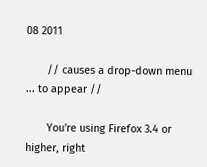08 2011

       // causes a drop-down menu ... to appear //

       You're using Firefox 3.4 or higher, right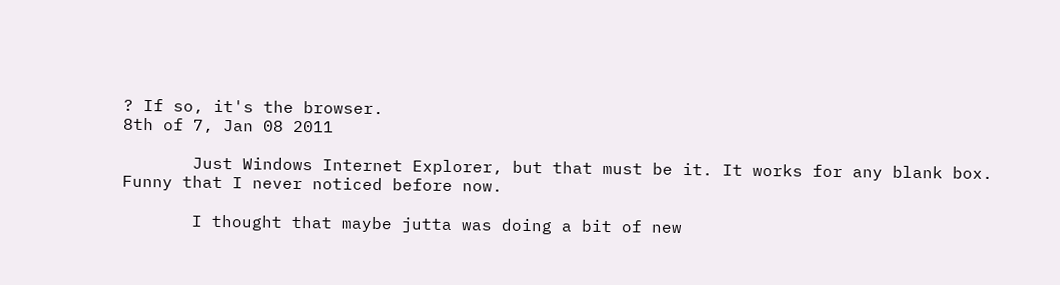? If so, it's the browser.
8th of 7, Jan 08 2011

       Just Windows Internet Explorer, but that must be it. It works for any blank box.
Funny that I never noticed before now.

       I thought that maybe jutta was doing a bit of new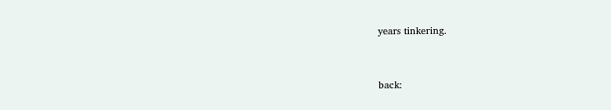years tinkering.


back: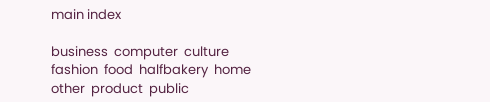main index

business  computer  culture  fashion  food  halfbakery  home  other  product  public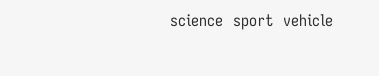science  sport  vehicle